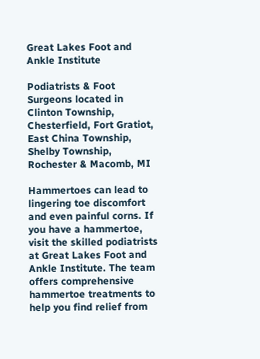Great Lakes Foot and Ankle Institute

Podiatrists & Foot Surgeons located in Clinton Township, Chesterfield, Fort Gratiot, East China Township, Shelby Township, Rochester & Macomb, MI

Hammertoes can lead to lingering toe discomfort and even painful corns. If you have a hammertoe, visit the skilled podiatrists at Great Lakes Foot and Ankle Institute. The team offers comprehensive hammertoe treatments to help you find relief from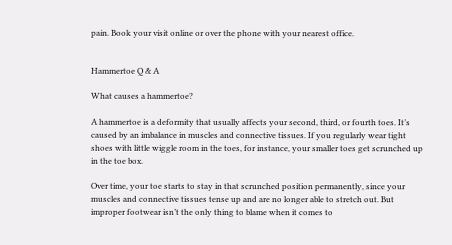pain. Book your visit online or over the phone with your nearest office.


Hammertoe Q & A

What causes a hammertoe?

A hammertoe is a deformity that usually affects your second, third, or fourth toes. It’s caused by an imbalance in muscles and connective tissues. If you regularly wear tight shoes with little wiggle room in the toes, for instance, your smaller toes get scrunched up in the toe box.

Over time, your toe starts to stay in that scrunched position permanently, since your muscles and connective tissues tense up and are no longer able to stretch out. But improper footwear isn’t the only thing to blame when it comes to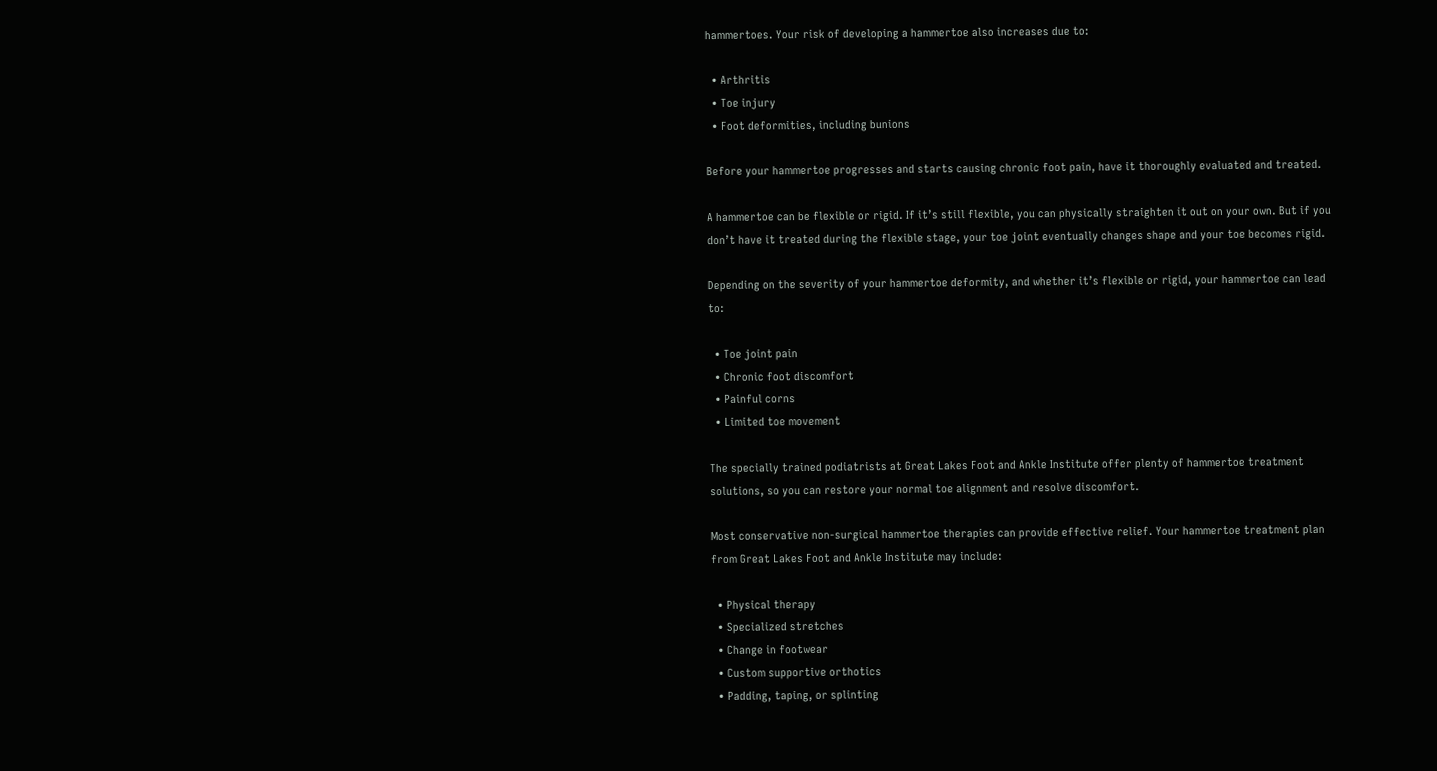hammertoes. Your risk of developing a hammertoe also increases due to:

  • Arthritis
  • Toe injury
  • Foot deformities, including bunions

Before your hammertoe progresses and starts causing chronic foot pain, have it thoroughly evaluated and treated.

A hammertoe can be flexible or rigid. If it’s still flexible, you can physically straighten it out on your own. But if you don’t have it treated during the flexible stage, your toe joint eventually changes shape and your toe becomes rigid.

Depending on the severity of your hammertoe deformity, and whether it’s flexible or rigid, your hammertoe can lead to:

  • Toe joint pain
  • Chronic foot discomfort
  • Painful corns
  • Limited toe movement

The specially trained podiatrists at Great Lakes Foot and Ankle Institute offer plenty of hammertoe treatment solutions, so you can restore your normal toe alignment and resolve discomfort.

Most conservative non-surgical hammertoe therapies can provide effective relief. Your hammertoe treatment plan from Great Lakes Foot and Ankle Institute may include:

  • Physical therapy
  • Specialized stretches
  • Change in footwear
  • Custom supportive orthotics
  • Padding, taping, or splinting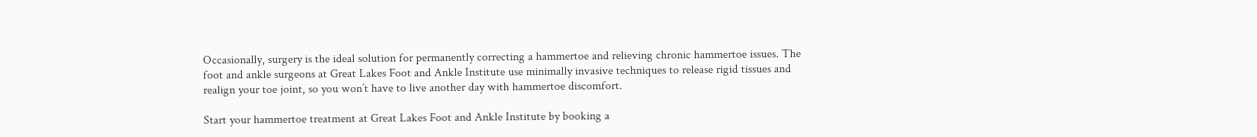Occasionally, surgery is the ideal solution for permanently correcting a hammertoe and relieving chronic hammertoe issues. The foot and ankle surgeons at Great Lakes Foot and Ankle Institute use minimally invasive techniques to release rigid tissues and realign your toe joint, so you won’t have to live another day with hammertoe discomfort.

Start your hammertoe treatment at Great Lakes Foot and Ankle Institute by booking a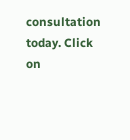consultation today. Click on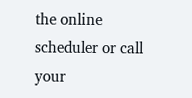the online scheduler or call your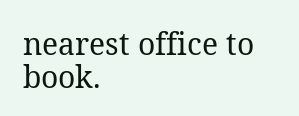nearest office to book.